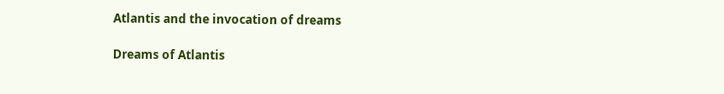Atlantis and the invocation of dreams

Dreams of Atlantis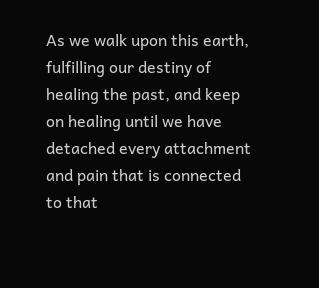As we walk upon this earth, fulfilling our destiny of healing the past, and keep on healing until we have detached every attachment and pain that is connected to that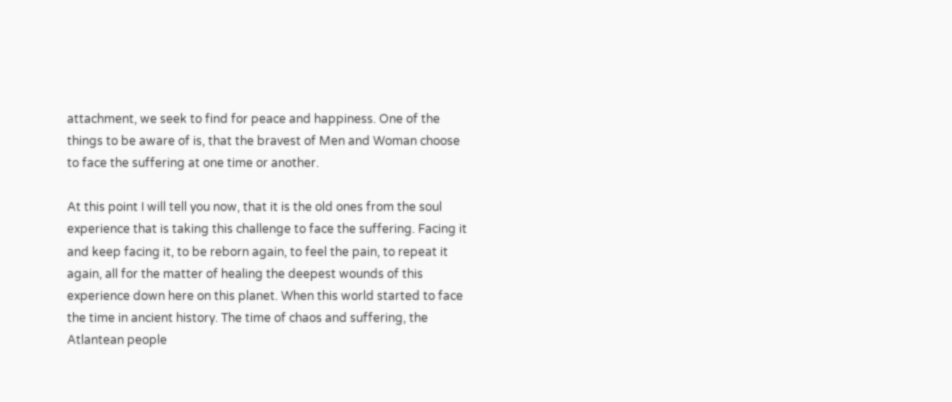attachment, we seek to find for peace and happiness. One of the things to be aware of is, that the bravest of Men and Woman choose to face the suffering at one time or another.

At this point I will tell you now, that it is the old ones from the soul experience that is taking this challenge to face the suffering. Facing it and keep facing it, to be reborn again, to feel the pain, to repeat it again, all for the matter of healing the deepest wounds of this experience down here on this planet. When this world started to face the time in ancient history. The time of chaos and suffering, the Atlantean people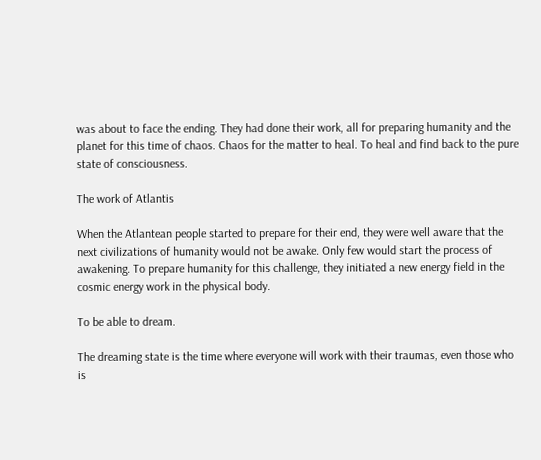was about to face the ending. They had done their work, all for preparing humanity and the planet for this time of chaos. Chaos for the matter to heal. To heal and find back to the pure state of consciousness.

The work of Atlantis

When the Atlantean people started to prepare for their end, they were well aware that the next civilizations of humanity would not be awake. Only few would start the process of awakening. To prepare humanity for this challenge, they initiated a new energy field in the cosmic energy work in the physical body.

To be able to dream.

The dreaming state is the time where everyone will work with their traumas, even those who is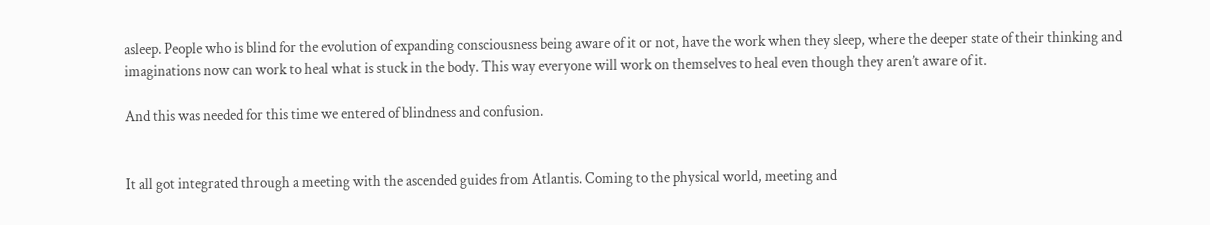asleep. People who is blind for the evolution of expanding consciousness being aware of it or not, have the work when they sleep, where the deeper state of their thinking and imaginations now can work to heal what is stuck in the body. This way everyone will work on themselves to heal even though they aren’t aware of it.

And this was needed for this time we entered of blindness and confusion.


It all got integrated through a meeting with the ascended guides from Atlantis. Coming to the physical world, meeting and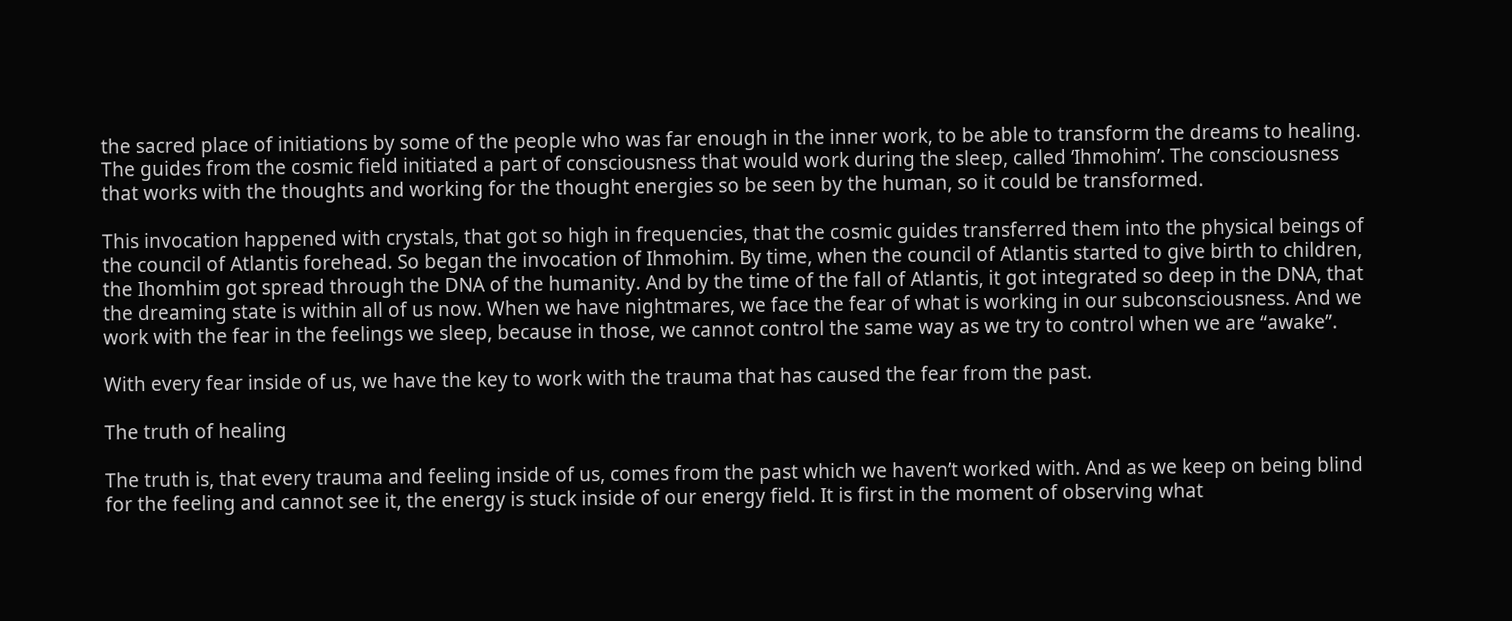the sacred place of initiations by some of the people who was far enough in the inner work, to be able to transform the dreams to healing. The guides from the cosmic field initiated a part of consciousness that would work during the sleep, called ‘Ihmohim’. The consciousness that works with the thoughts and working for the thought energies so be seen by the human, so it could be transformed.

This invocation happened with crystals, that got so high in frequencies, that the cosmic guides transferred them into the physical beings of the council of Atlantis forehead. So began the invocation of Ihmohim. By time, when the council of Atlantis started to give birth to children, the Ihomhim got spread through the DNA of the humanity. And by the time of the fall of Atlantis, it got integrated so deep in the DNA, that the dreaming state is within all of us now. When we have nightmares, we face the fear of what is working in our subconsciousness. And we work with the fear in the feelings we sleep, because in those, we cannot control the same way as we try to control when we are “awake”.

With every fear inside of us, we have the key to work with the trauma that has caused the fear from the past.

The truth of healing

The truth is, that every trauma and feeling inside of us, comes from the past which we haven’t worked with. And as we keep on being blind for the feeling and cannot see it, the energy is stuck inside of our energy field. It is first in the moment of observing what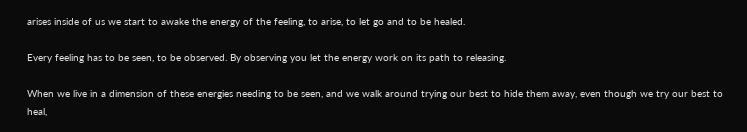arises inside of us we start to awake the energy of the feeling, to arise, to let go and to be healed.

Every feeling has to be seen, to be observed. By observing you let the energy work on its path to releasing.

When we live in a dimension of these energies needing to be seen, and we walk around trying our best to hide them away, even though we try our best to heal,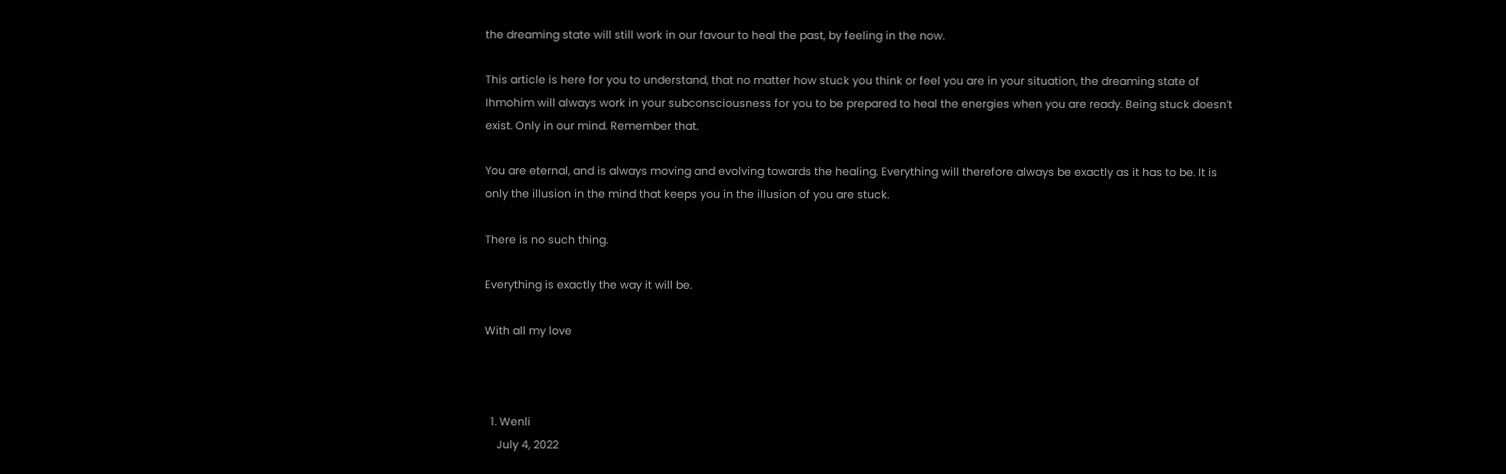the dreaming state will still work in our favour to heal the past, by feeling in the now.

This article is here for you to understand, that no matter how stuck you think or feel you are in your situation, the dreaming state of Ihmohim will always work in your subconsciousness for you to be prepared to heal the energies when you are ready. Being stuck doesn’t exist. Only in our mind. Remember that.

You are eternal, and is always moving and evolving towards the healing. Everything will therefore always be exactly as it has to be. It is only the illusion in the mind that keeps you in the illusion of you are stuck.

There is no such thing.

Everything is exactly the way it will be.

With all my love



  1. Wenli
    July 4, 2022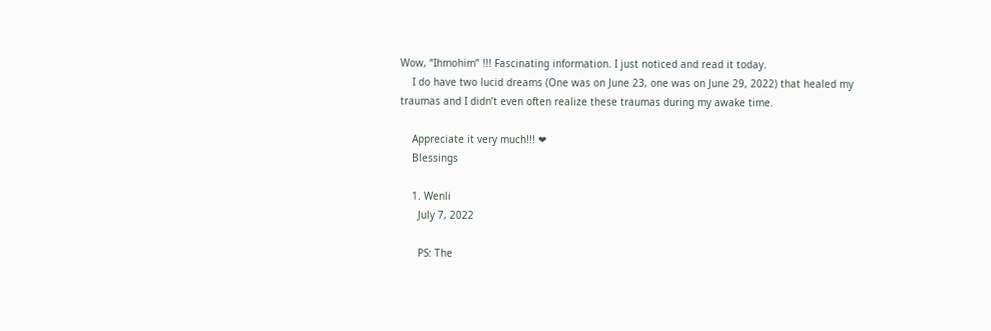Wow, “Ihmohim” !!! Fascinating information. I just noticed and read it today.
    I do have two lucid dreams (One was on June 23, one was on June 29, 2022) that healed my traumas and I didn’t even often realize these traumas during my awake time.

    Appreciate it very much!!! ❤
    Blessings

    1. Wenli
      July 7, 2022

      PS: The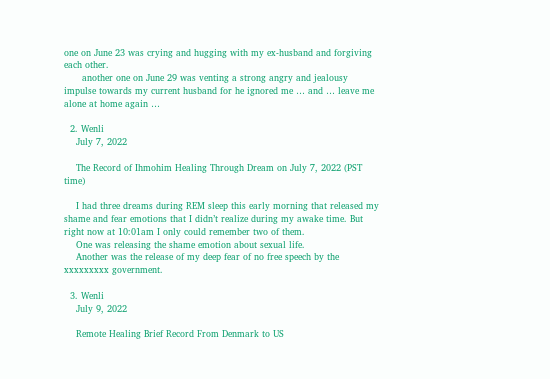one on June 23 was crying and hugging with my ex-husband and forgiving each other.
      another one on June 29 was venting a strong angry and jealousy impulse towards my current husband for he ignored me … and … leave me alone at home again …

  2. Wenli
    July 7, 2022

    The Record of Ihmohim Healing Through Dream on July 7, 2022 (PST time)

    I had three dreams during REM sleep this early morning that released my shame and fear emotions that I didn’t realize during my awake time. But right now at 10:01am I only could remember two of them.
    One was releasing the shame emotion about sexual life.
    Another was the release of my deep fear of no free speech by the xxxxxxxxx government.

  3. Wenli
    July 9, 2022

    Remote Healing Brief Record From Denmark to US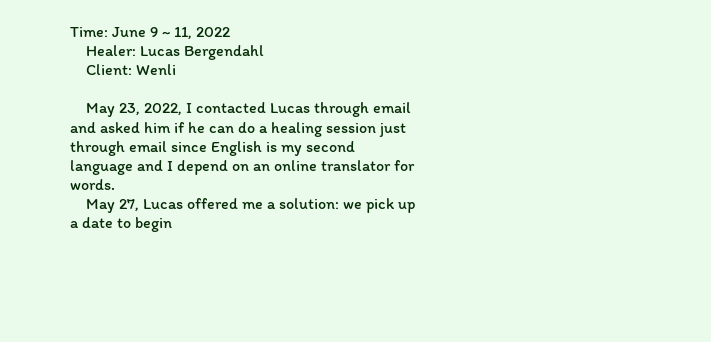Time: June 9 ~ 11, 2022
    Healer: Lucas Bergendahl
    Client: Wenli

    May 23, 2022, I contacted Lucas through email and asked him if he can do a healing session just through email since English is my second language and I depend on an online translator for words.
    May 27, Lucas offered me a solution: we pick up a date to begin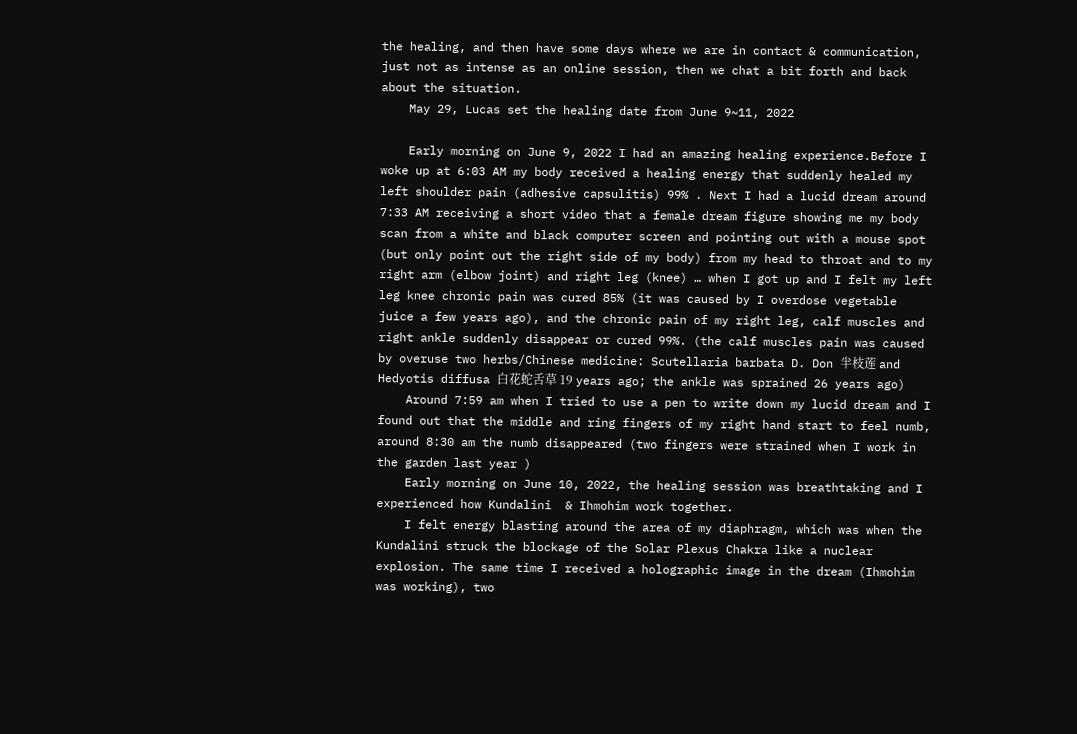the healing, and then have some days where we are in contact & communication, just not as intense as an online session, then we chat a bit forth and back about the situation.
    May 29, Lucas set the healing date from June 9~11, 2022

    Early morning on June 9, 2022 I had an amazing healing experience.Before I woke up at 6:03 AM my body received a healing energy that suddenly healed my left shoulder pain (adhesive capsulitis) 99% . Next I had a lucid dream around 7:33 AM receiving a short video that a female dream figure showing me my body scan from a white and black computer screen and pointing out with a mouse spot (but only point out the right side of my body) from my head to throat and to my right arm (elbow joint) and right leg (knee) … when I got up and I felt my left leg knee chronic pain was cured 85% (it was caused by I overdose vegetable juice a few years ago), and the chronic pain of my right leg, calf muscles and right ankle suddenly disappear or cured 99%. (the calf muscles pain was caused by overuse two herbs/Chinese medicine: Scutellaria barbata D. Don 半枝莲 and Hedyotis diffusa 白花蛇舌草 19 years ago; the ankle was sprained 26 years ago)
    Around 7:59 am when I tried to use a pen to write down my lucid dream and I found out that the middle and ring fingers of my right hand start to feel numb, around 8:30 am the numb disappeared (two fingers were strained when I work in the garden last year )
    Early morning on June 10, 2022, the healing session was breathtaking and I experienced how Kundalini  & Ihmohim work together.
    I felt energy blasting around the area of my diaphragm, which was when the Kundalini struck the blockage of the Solar Plexus Chakra like a nuclear explosion. The same time I received a holographic image in the dream (Ihmohim was working), two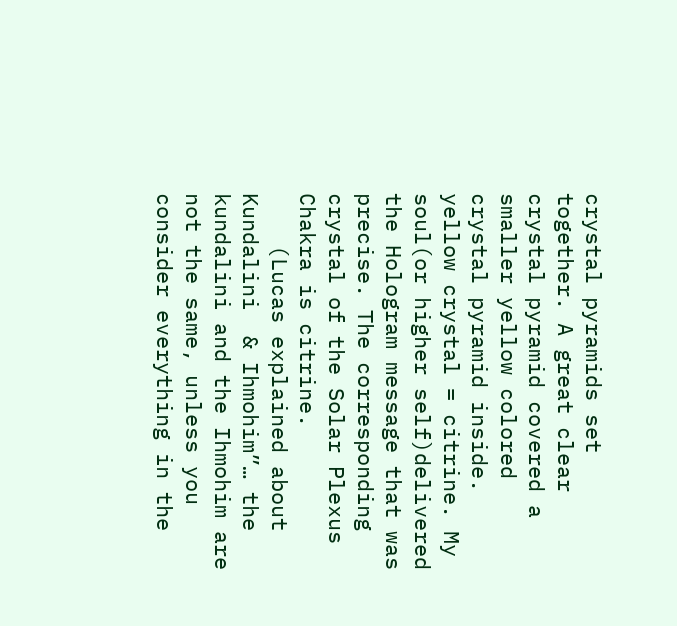crystal pyramids set together. A great clear crystal pyramid covered a smaller yellow colored crystal pyramid inside. yellow crystal = citrine. My soul(or higher self)delivered the Hologram message that was precise. The corresponding crystal of the Solar Plexus Chakra is citrine.
    (Lucas explained about Kundalini  & Ihmohim”… the kundalini and the Ihmohim are not the same, unless you consider everything in the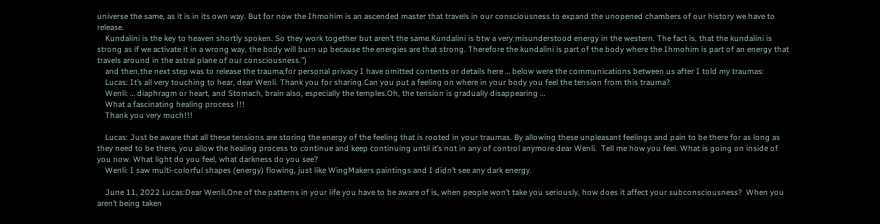universe the same, as it is in its own way. But for now the Ihmohim is an ascended master that travels in our consciousness to expand the unopened chambers of our history we have to release.
    Kundalini is the key to heaven shortly spoken. So they work together but aren’t the same.Kundalini is btw a very misunderstood energy in the western. The fact is, that the kundalini is strong as if we activate it in a wrong way, the body will burn up because the energies are that strong. Therefore the kundalini is part of the body where the Ihmohim is part of an energy that travels around in the astral plane of our consciousness.”)
    and then,the next step was to release the trauma,for personal privacy I have omitted contents or details here … below were the communications between us after I told my traumas:
    Lucas: It’s all very touching to hear, dear Wenli. Thank you for sharing.Can you put a feeling on where in your body you feel the tension from this trauma?
    Wenli: … diaphragm or heart, and Stomach, brain also, especially the temples.Oh, the tension is gradually disappearing …
    What a fascinating healing process !!!
    Thank you very much!!!

    Lucas: Just be aware that all these tensions are storing the energy of the feeling that is rooted in your traumas. By allowing these unpleasant feelings and pain to be there for as long as they need to be there, you allow the healing process to continue and keep continuing until it’s not in any of control anymore dear Wenli.  Tell me how you feel. What is going on inside of you now. What light do you feel, what darkness do you see?
    Wenli: I saw multi-colorful shapes (energy) flowing, just like WingMakers paintings and I didn’t see any dark energy.

    June 11, 2022 Lucas:Dear Wenli,One of the patterns in your life you have to be aware of is, when people won’t take you seriously, how does it affect your subconsciousness?  When you aren’t being taken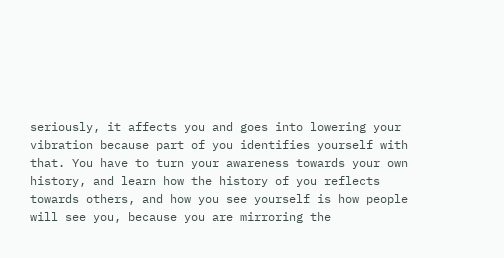seriously, it affects you and goes into lowering your vibration because part of you identifies yourself with that. You have to turn your awareness towards your own history, and learn how the history of you reflects towards others, and how you see yourself is how people will see you, because you are mirroring the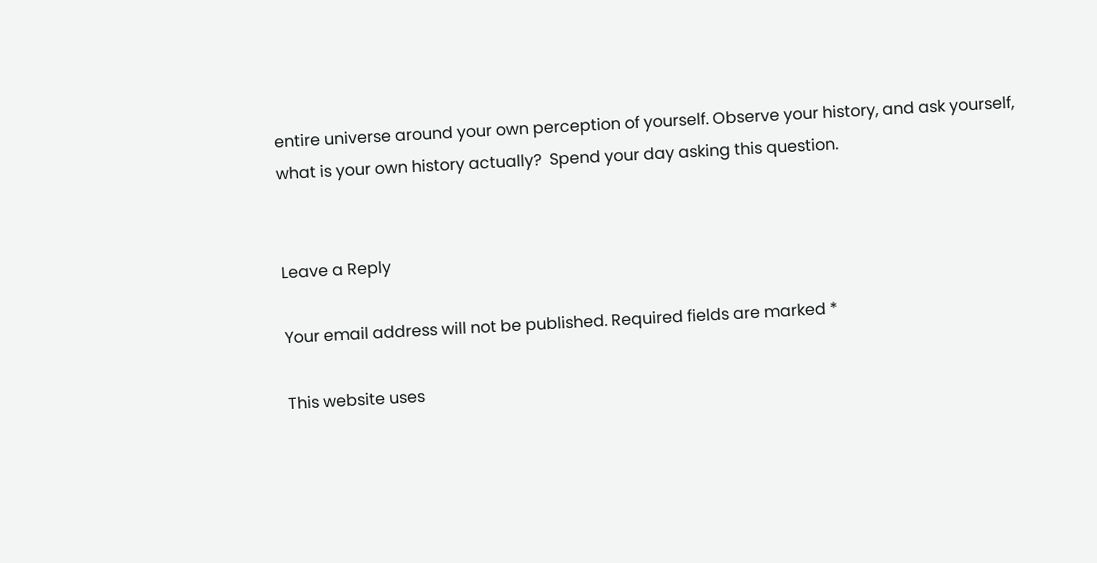entire universe around your own perception of yourself. Observe your history, and ask yourself, what is your own history actually?  Spend your day asking this question.


Leave a Reply

Your email address will not be published. Required fields are marked *

This website uses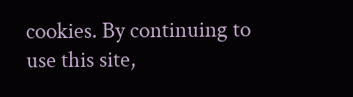cookies. By continuing to use this site,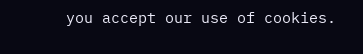you accept our use of cookies.